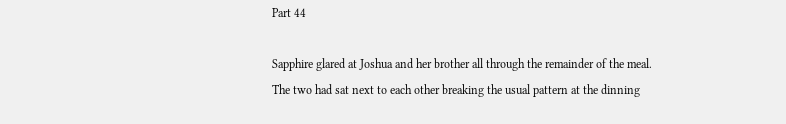Part 44

Sapphire glared at Joshua and her brother all through the remainder of the meal. The two had sat next to each other breaking the usual pattern at the dinning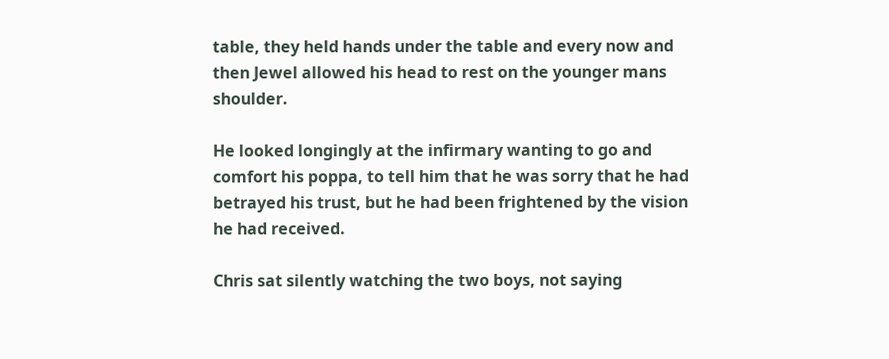table, they held hands under the table and every now and then Jewel allowed his head to rest on the younger mans shoulder.

He looked longingly at the infirmary wanting to go and comfort his poppa, to tell him that he was sorry that he had betrayed his trust, but he had been frightened by the vision he had received.

Chris sat silently watching the two boys, not saying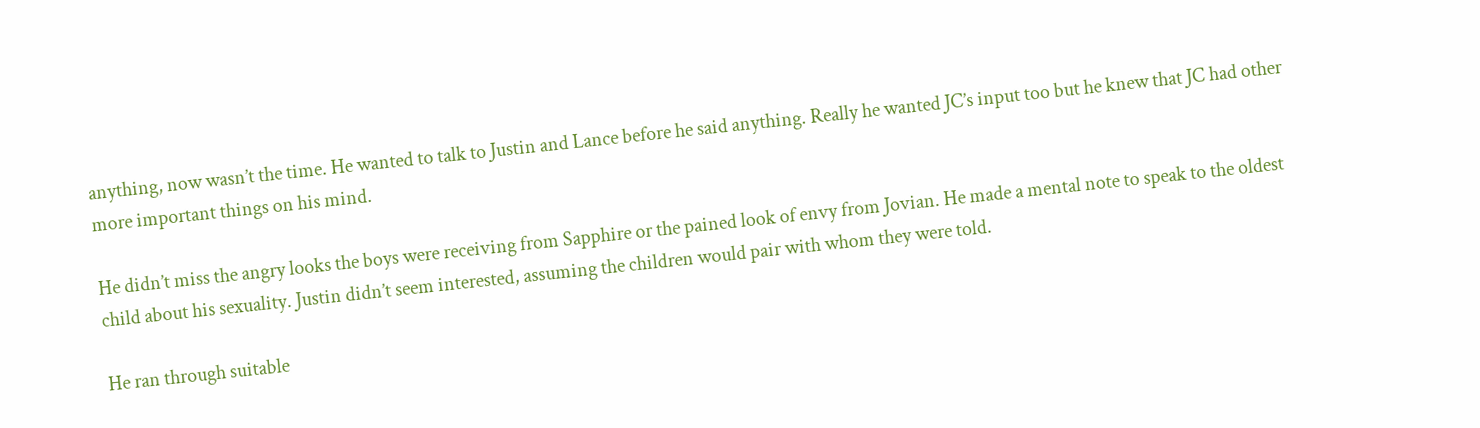anything, now wasn’t the time. He wanted to talk to Justin and Lance before he said anything. Really he wanted JC’s input too but he knew that JC had other more important things on his mind.

He didn’t miss the angry looks the boys were receiving from Sapphire or the pained look of envy from Jovian. He made a mental note to speak to the oldest child about his sexuality. Justin didn’t seem interested, assuming the children would pair with whom they were told.

He ran through suitable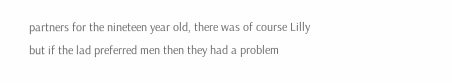partners for the nineteen year old, there was of course Lilly but if the lad preferred men then they had a problem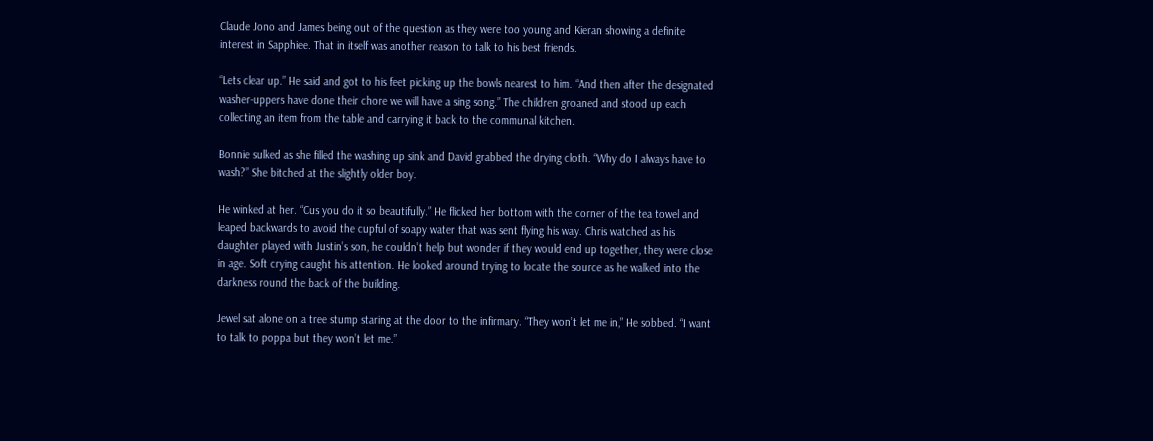Claude Jono and James being out of the question as they were too young and Kieran showing a definite interest in Sapphiee. That in itself was another reason to talk to his best friends.

“Lets clear up.” He said and got to his feet picking up the bowls nearest to him. “And then after the designated washer-uppers have done their chore we will have a sing song.” The children groaned and stood up each collecting an item from the table and carrying it back to the communal kitchen.

Bonnie sulked as she filled the washing up sink and David grabbed the drying cloth. “Why do I always have to wash?” She bitched at the slightly older boy.

He winked at her. “Cus you do it so beautifully.” He flicked her bottom with the corner of the tea towel and leaped backwards to avoid the cupful of soapy water that was sent flying his way. Chris watched as his daughter played with Justin’s son, he couldn’t help but wonder if they would end up together, they were close in age. Soft crying caught his attention. He looked around trying to locate the source as he walked into the darkness round the back of the building.

Jewel sat alone on a tree stump staring at the door to the infirmary. “They won’t let me in,” He sobbed. “I want to talk to poppa but they won’t let me.”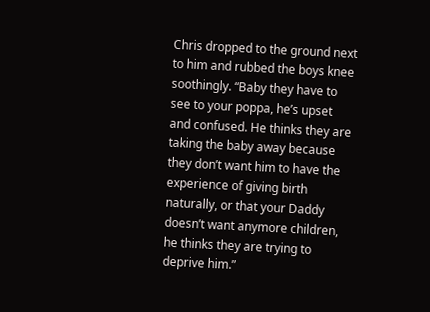Chris dropped to the ground next to him and rubbed the boys knee soothingly. “Baby they have to see to your poppa, he’s upset and confused. He thinks they are taking the baby away because they don’t want him to have the experience of giving birth naturally, or that your Daddy doesn’t want anymore children, he thinks they are trying to deprive him.”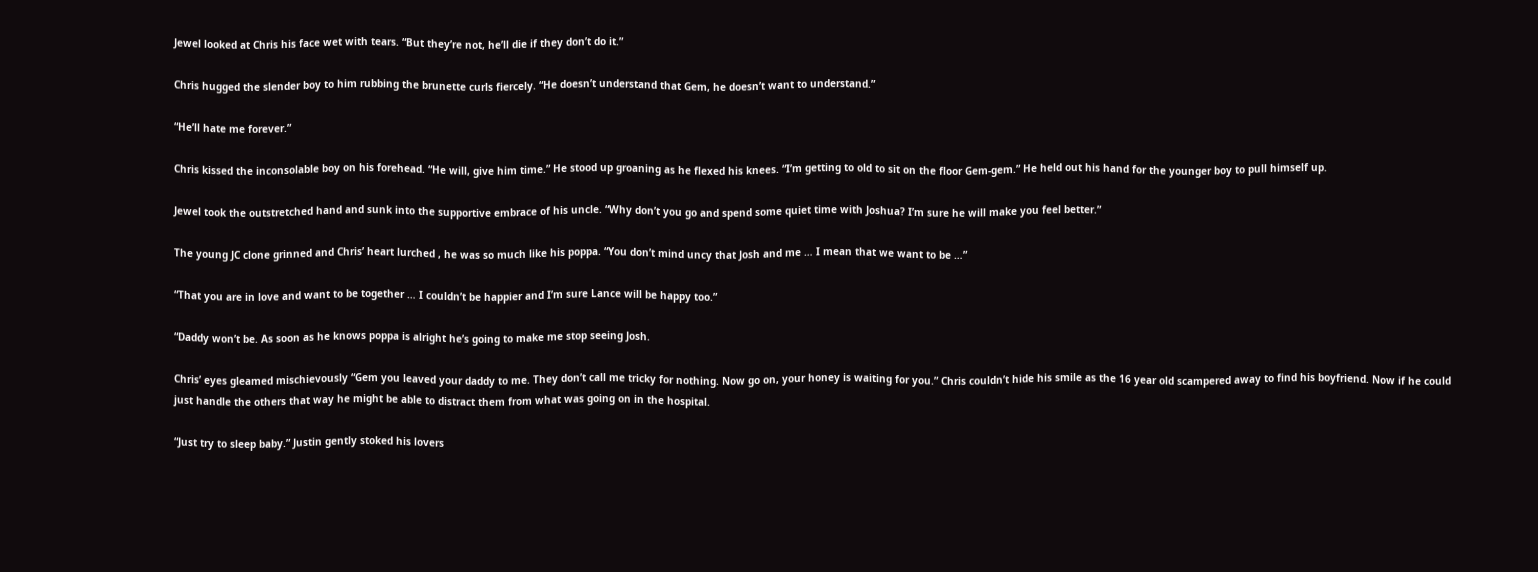Jewel looked at Chris his face wet with tears. “But they’re not, he’ll die if they don’t do it.”

Chris hugged the slender boy to him rubbing the brunette curls fiercely. “He doesn’t understand that Gem, he doesn’t want to understand.”

“He’ll hate me forever.”

Chris kissed the inconsolable boy on his forehead. “He will, give him time.” He stood up groaning as he flexed his knees. “I’m getting to old to sit on the floor Gem-gem.” He held out his hand for the younger boy to pull himself up.

Jewel took the outstretched hand and sunk into the supportive embrace of his uncle. “Why don’t you go and spend some quiet time with Joshua? I’m sure he will make you feel better.”

The young JC clone grinned and Chris’ heart lurched , he was so much like his poppa. “You don’t mind uncy that Josh and me … I mean that we want to be …”

“That you are in love and want to be together … I couldn’t be happier and I’m sure Lance will be happy too.”

“Daddy won’t be. As soon as he knows poppa is alright he’s going to make me stop seeing Josh.

Chris’ eyes gleamed mischievously “Gem you leaved your daddy to me. They don’t call me tricky for nothing. Now go on, your honey is waiting for you.” Chris couldn’t hide his smile as the 16 year old scampered away to find his boyfriend. Now if he could just handle the others that way he might be able to distract them from what was going on in the hospital.

“Just try to sleep baby.” Justin gently stoked his lovers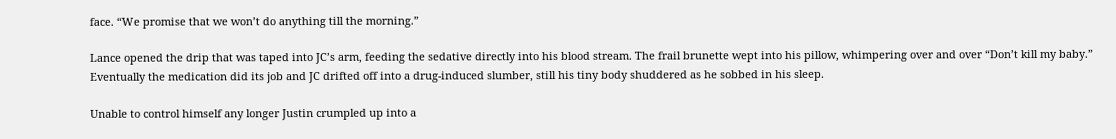face. “We promise that we won’t do anything till the morning.”

Lance opened the drip that was taped into JC’s arm, feeding the sedative directly into his blood stream. The frail brunette wept into his pillow, whimpering over and over “Don’t kill my baby.” Eventually the medication did its job and JC drifted off into a drug-induced slumber, still his tiny body shuddered as he sobbed in his sleep.

Unable to control himself any longer Justin crumpled up into a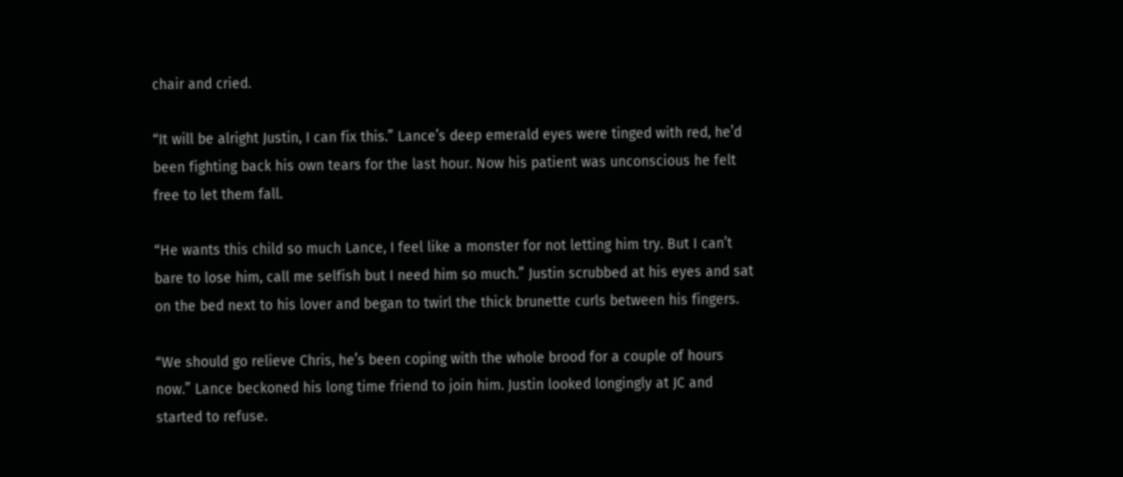chair and cried.

“It will be alright Justin, I can fix this.” Lance’s deep emerald eyes were tinged with red, he’d been fighting back his own tears for the last hour. Now his patient was unconscious he felt free to let them fall.

“He wants this child so much Lance, I feel like a monster for not letting him try. But I can’t bare to lose him, call me selfish but I need him so much.” Justin scrubbed at his eyes and sat on the bed next to his lover and began to twirl the thick brunette curls between his fingers.

“We should go relieve Chris, he’s been coping with the whole brood for a couple of hours now.” Lance beckoned his long time friend to join him. Justin looked longingly at JC and started to refuse.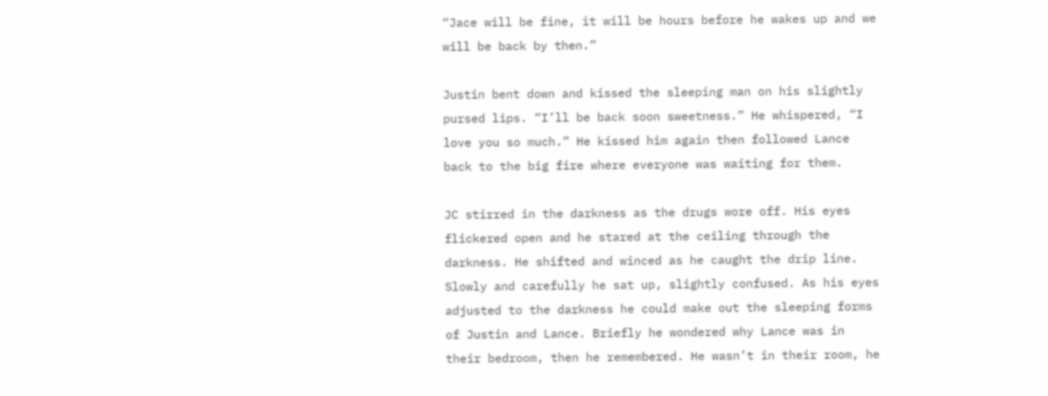“Jace will be fine, it will be hours before he wakes up and we will be back by then.”

Justin bent down and kissed the sleeping man on his slightly pursed lips. “I’ll be back soon sweetness.” He whispered, “I love you so much.” He kissed him again then followed Lance back to the big fire where everyone was waiting for them.

JC stirred in the darkness as the drugs wore off. His eyes flickered open and he stared at the ceiling through the darkness. He shifted and winced as he caught the drip line. Slowly and carefully he sat up, slightly confused. As his eyes adjusted to the darkness he could make out the sleeping forms of Justin and Lance. Briefly he wondered why Lance was in their bedroom, then he remembered. He wasn’t in their room, he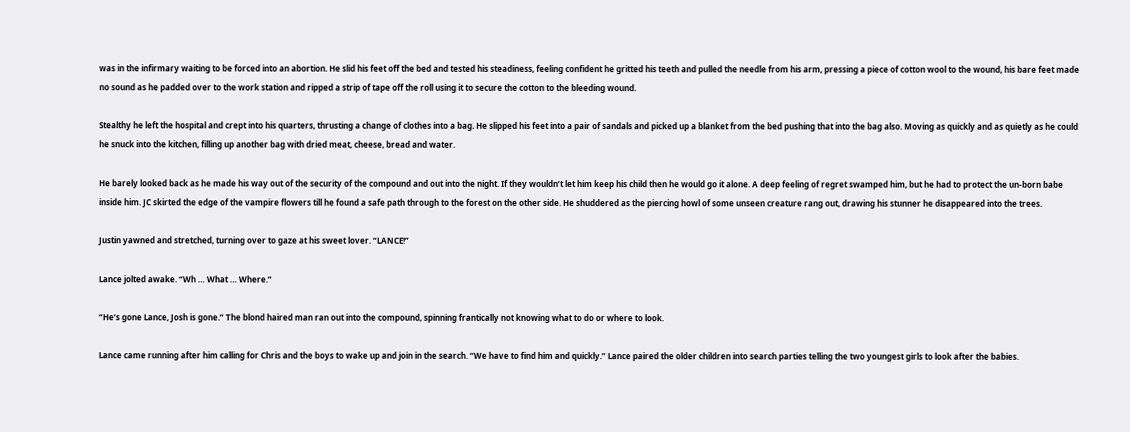was in the infirmary waiting to be forced into an abortion. He slid his feet off the bed and tested his steadiness, feeling confident he gritted his teeth and pulled the needle from his arm, pressing a piece of cotton wool to the wound, his bare feet made no sound as he padded over to the work station and ripped a strip of tape off the roll using it to secure the cotton to the bleeding wound.

Stealthy he left the hospital and crept into his quarters, thrusting a change of clothes into a bag. He slipped his feet into a pair of sandals and picked up a blanket from the bed pushing that into the bag also. Moving as quickly and as quietly as he could he snuck into the kitchen, filling up another bag with dried meat, cheese, bread and water.

He barely looked back as he made his way out of the security of the compound and out into the night. If they wouldn’t let him keep his child then he would go it alone. A deep feeling of regret swamped him, but he had to protect the un-born babe inside him. JC skirted the edge of the vampire flowers till he found a safe path through to the forest on the other side. He shuddered as the piercing howl of some unseen creature rang out, drawing his stunner he disappeared into the trees.

Justin yawned and stretched, turning over to gaze at his sweet lover. “LANCE!”

Lance jolted awake. “Wh … What … Where.”

“He’s gone Lance, Josh is gone.” The blond haired man ran out into the compound, spinning frantically not knowing what to do or where to look.

Lance came running after him calling for Chris and the boys to wake up and join in the search. “We have to find him and quickly.” Lance paired the older children into search parties telling the two youngest girls to look after the babies.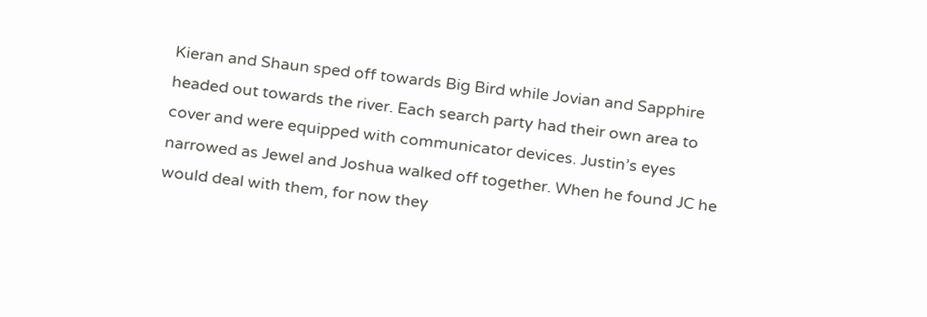Kieran and Shaun sped off towards Big Bird while Jovian and Sapphire headed out towards the river. Each search party had their own area to cover and were equipped with communicator devices. Justin’s eyes narrowed as Jewel and Joshua walked off together. When he found JC he would deal with them, for now they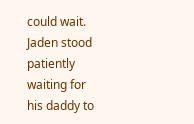could wait. Jaden stood patiently waiting for his daddy to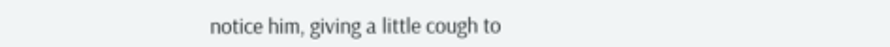notice him, giving a little cough to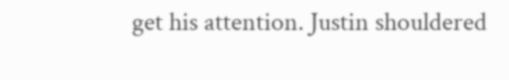get his attention. Justin shouldered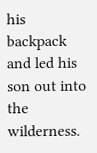his backpack and led his son out into the wilderness.